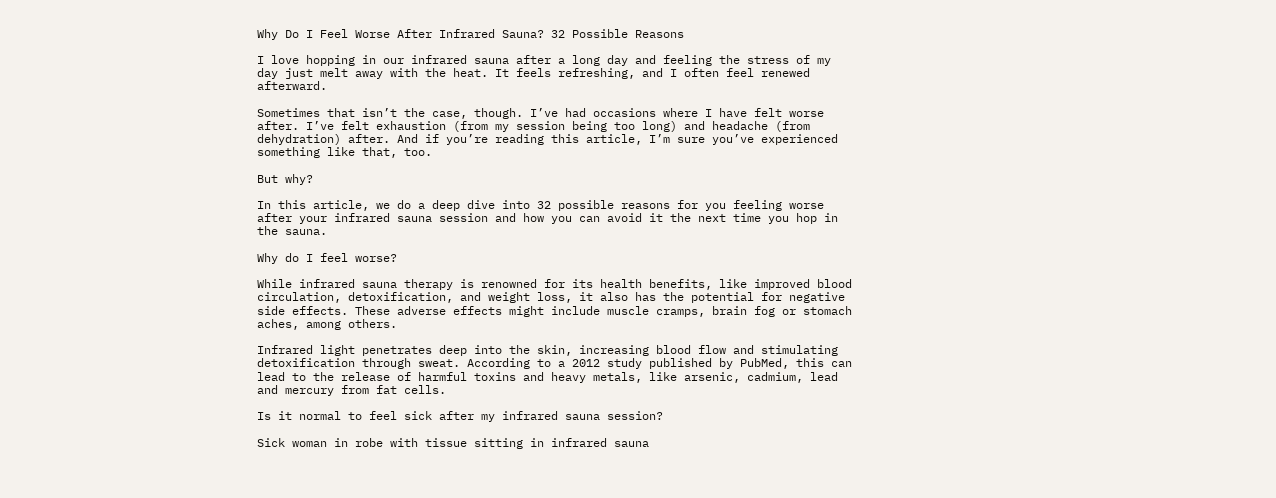Why Do I Feel Worse After Infrared Sauna? 32 Possible Reasons

I love hopping in our infrared sauna after a long day and feeling the stress of my day just melt away with the heat. It feels refreshing, and I often feel renewed afterward.

Sometimes that isn’t the case, though. I’ve had occasions where I have felt worse after. I’ve felt exhaustion (from my session being too long) and headache (from dehydration) after. And if you’re reading this article, I’m sure you’ve experienced something like that, too.

But why?

In this article, we do a deep dive into 32 possible reasons for you feeling worse after your infrared sauna session and how you can avoid it the next time you hop in the sauna.

Why do I feel worse?

While infrared sauna therapy is renowned for its health benefits, like improved blood circulation, detoxification, and weight loss, it also has the potential for negative side effects. These adverse effects might include muscle cramps, brain fog or stomach aches, among others.

Infrared light penetrates deep into the skin, increasing blood flow and stimulating detoxification through sweat. According to a 2012 study published by PubMed, this can lead to the release of harmful toxins and heavy metals, like arsenic, cadmium, lead and mercury from fat cells.

Is it normal to feel sick after my infrared sauna session?

Sick woman in robe with tissue sitting in infrared sauna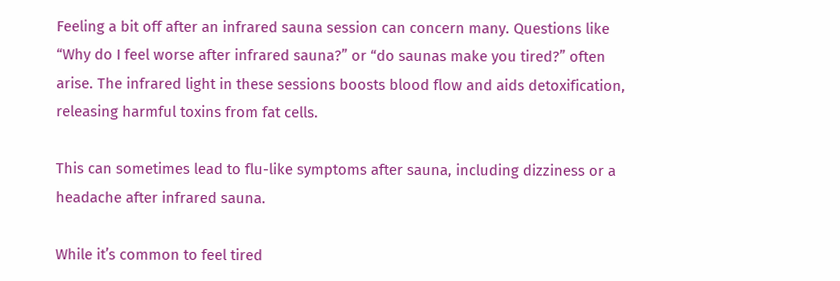Feeling a bit off after an infrared sauna session can concern many. Questions like “Why do I feel worse after infrared sauna?” or “do saunas make you tired?” often arise. The infrared light in these sessions boosts blood flow and aids detoxification, releasing harmful toxins from fat cells.

This can sometimes lead to flu-like symptoms after sauna, including dizziness or a headache after infrared sauna.

While it’s common to feel tired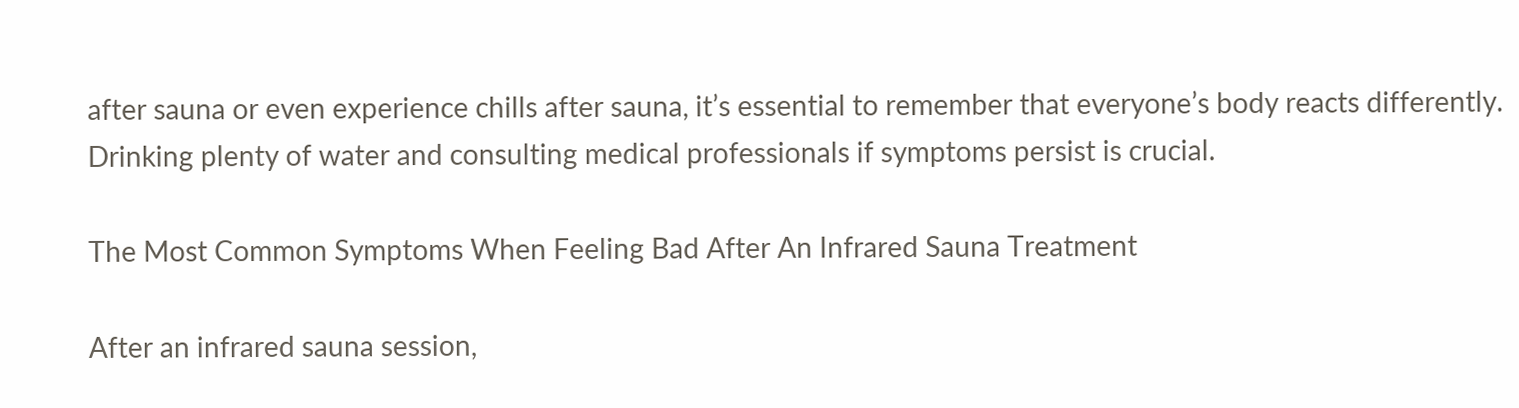after sauna or even experience chills after sauna, it’s essential to remember that everyone’s body reacts differently. Drinking plenty of water and consulting medical professionals if symptoms persist is crucial.

The Most Common Symptoms When Feeling Bad After An Infrared Sauna Treatment

After an infrared sauna session,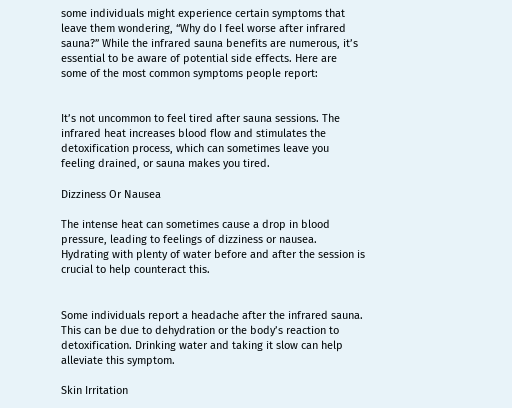some individuals might experience certain symptoms that leave them wondering, “Why do I feel worse after infrared sauna?” While the infrared sauna benefits are numerous, it’s essential to be aware of potential side effects. Here are some of the most common symptoms people report:


It’s not uncommon to feel tired after sauna sessions. The infrared heat increases blood flow and stimulates the detoxification process, which can sometimes leave you feeling drained, or sauna makes you tired.

Dizziness Or Nausea

The intense heat can sometimes cause a drop in blood pressure, leading to feelings of dizziness or nausea. Hydrating with plenty of water before and after the session is crucial to help counteract this.


Some individuals report a headache after the infrared sauna. This can be due to dehydration or the body’s reaction to detoxification. Drinking water and taking it slow can help alleviate this symptom.

Skin Irritation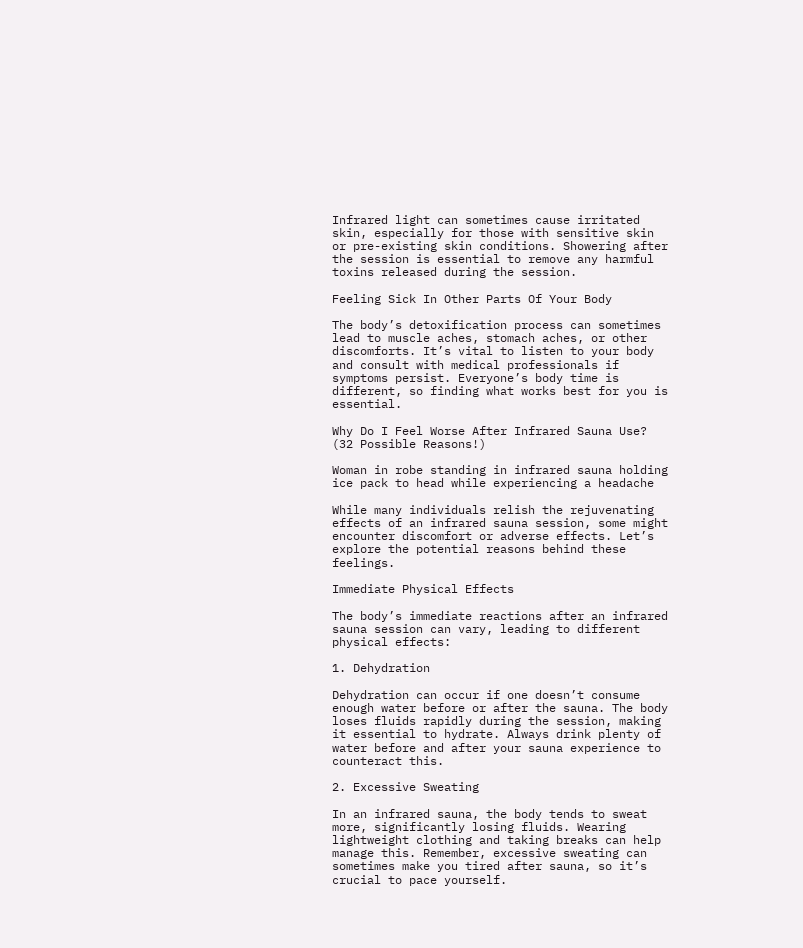Infrared light can sometimes cause irritated skin, especially for those with sensitive skin or pre-existing skin conditions. Showering after the session is essential to remove any harmful toxins released during the session.

Feeling Sick In Other Parts Of Your Body

The body’s detoxification process can sometimes lead to muscle aches, stomach aches, or other discomforts. It’s vital to listen to your body and consult with medical professionals if symptoms persist. Everyone’s body time is different, so finding what works best for you is essential.

Why Do I Feel Worse After Infrared Sauna Use? (32 Possible Reasons!)

Woman in robe standing in infrared sauna holding ice pack to head while experiencing a headache

While many individuals relish the rejuvenating effects of an infrared sauna session, some might encounter discomfort or adverse effects. Let’s explore the potential reasons behind these feelings.

Immediate Physical Effects

The body’s immediate reactions after an infrared sauna session can vary, leading to different physical effects:

1. Dehydration

Dehydration can occur if one doesn’t consume enough water before or after the sauna. The body loses fluids rapidly during the session, making it essential to hydrate. Always drink plenty of water before and after your sauna experience to counteract this.

2. Excessive Sweating

In an infrared sauna, the body tends to sweat more, significantly losing fluids. Wearing lightweight clothing and taking breaks can help manage this. Remember, excessive sweating can sometimes make you tired after sauna, so it’s crucial to pace yourself.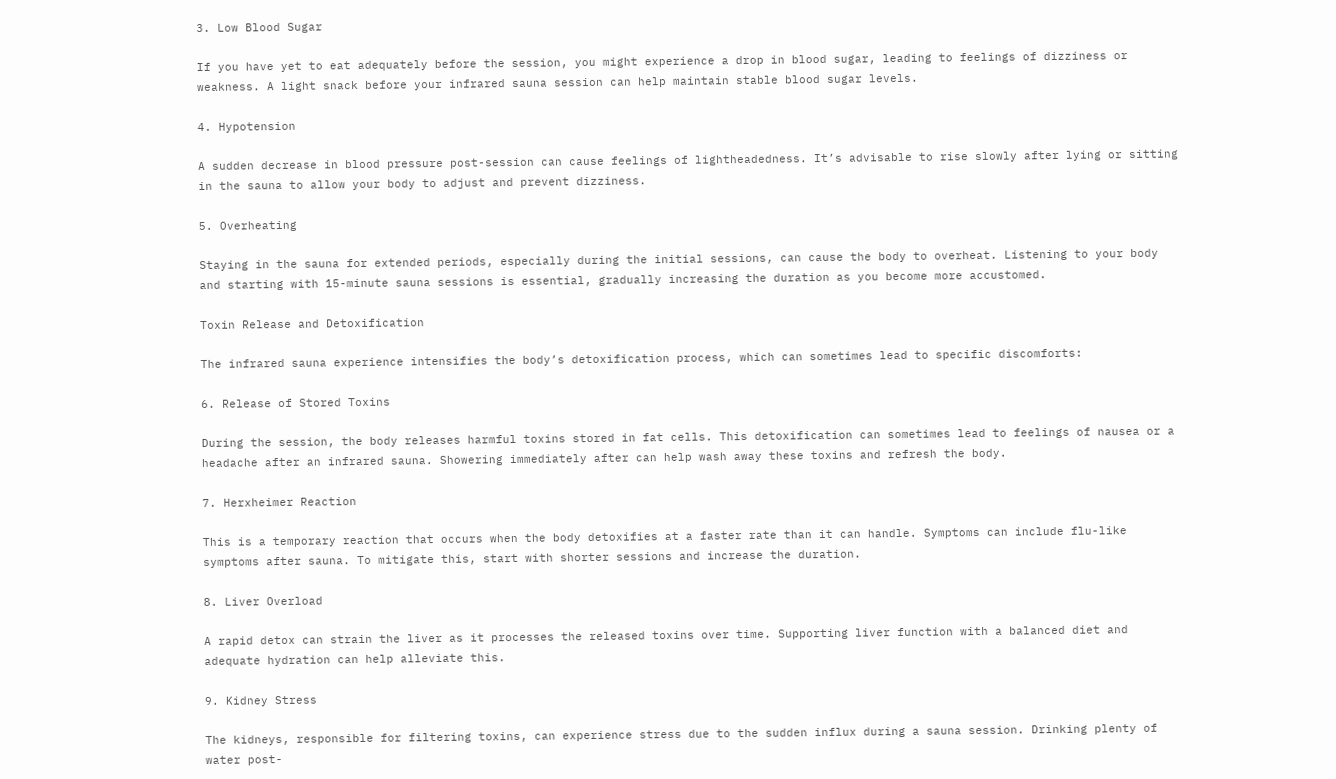3. Low Blood Sugar

If you have yet to eat adequately before the session, you might experience a drop in blood sugar, leading to feelings of dizziness or weakness. A light snack before your infrared sauna session can help maintain stable blood sugar levels.

4. Hypotension

A sudden decrease in blood pressure post-session can cause feelings of lightheadedness. It’s advisable to rise slowly after lying or sitting in the sauna to allow your body to adjust and prevent dizziness.

5. Overheating

Staying in the sauna for extended periods, especially during the initial sessions, can cause the body to overheat. Listening to your body and starting with 15-minute sauna sessions is essential, gradually increasing the duration as you become more accustomed.

Toxin Release and Detoxification

The infrared sauna experience intensifies the body’s detoxification process, which can sometimes lead to specific discomforts:

6. Release of Stored Toxins

During the session, the body releases harmful toxins stored in fat cells. This detoxification can sometimes lead to feelings of nausea or a headache after an infrared sauna. Showering immediately after can help wash away these toxins and refresh the body.

7. Herxheimer Reaction

This is a temporary reaction that occurs when the body detoxifies at a faster rate than it can handle. Symptoms can include flu-like symptoms after sauna. To mitigate this, start with shorter sessions and increase the duration.

8. Liver Overload

A rapid detox can strain the liver as it processes the released toxins over time. Supporting liver function with a balanced diet and adequate hydration can help alleviate this.

9. Kidney Stress

The kidneys, responsible for filtering toxins, can experience stress due to the sudden influx during a sauna session. Drinking plenty of water post-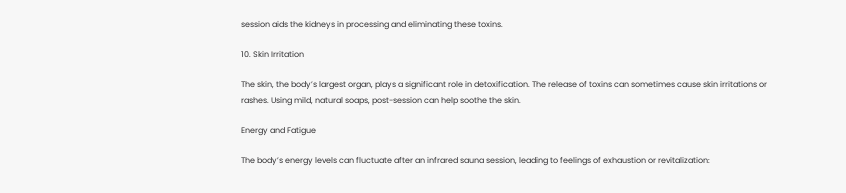session aids the kidneys in processing and eliminating these toxins.

10. Skin Irritation

The skin, the body’s largest organ, plays a significant role in detoxification. The release of toxins can sometimes cause skin irritations or rashes. Using mild, natural soaps, post-session can help soothe the skin.

Energy and Fatigue

The body’s energy levels can fluctuate after an infrared sauna session, leading to feelings of exhaustion or revitalization: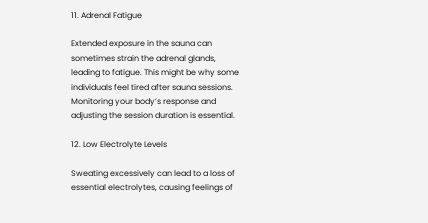11. Adrenal Fatigue

Extended exposure in the sauna can sometimes strain the adrenal glands, leading to fatigue. This might be why some individuals feel tired after sauna sessions. Monitoring your body’s response and adjusting the session duration is essential.

12. Low Electrolyte Levels

Sweating excessively can lead to a loss of essential electrolytes, causing feelings of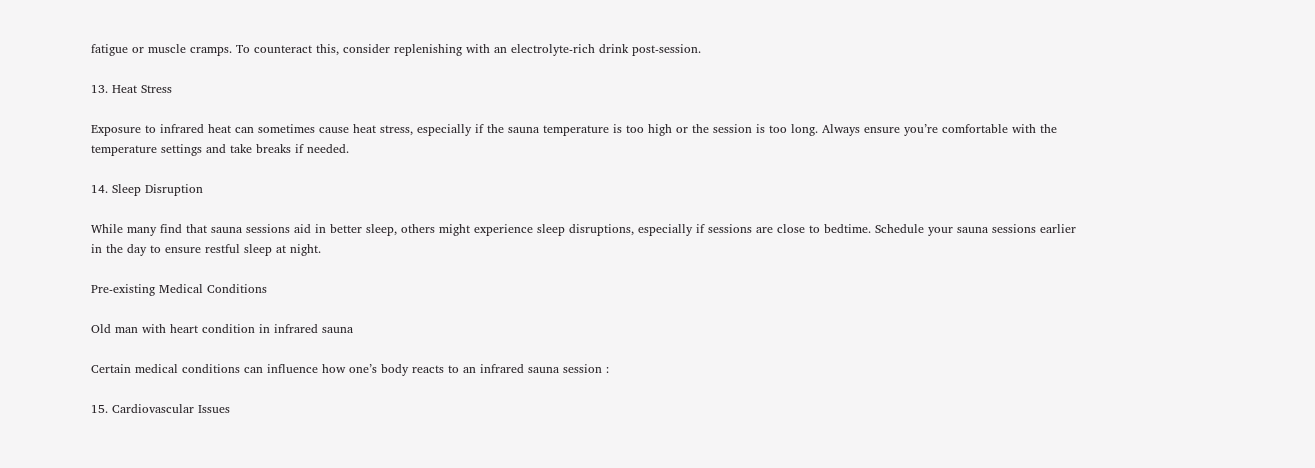fatigue or muscle cramps. To counteract this, consider replenishing with an electrolyte-rich drink post-session.

13. Heat Stress

Exposure to infrared heat can sometimes cause heat stress, especially if the sauna temperature is too high or the session is too long. Always ensure you’re comfortable with the temperature settings and take breaks if needed.

14. Sleep Disruption

While many find that sauna sessions aid in better sleep, others might experience sleep disruptions, especially if sessions are close to bedtime. Schedule your sauna sessions earlier in the day to ensure restful sleep at night.

Pre-existing Medical Conditions

Old man with heart condition in infrared sauna

Certain medical conditions can influence how one’s body reacts to an infrared sauna session :

15. Cardiovascular Issues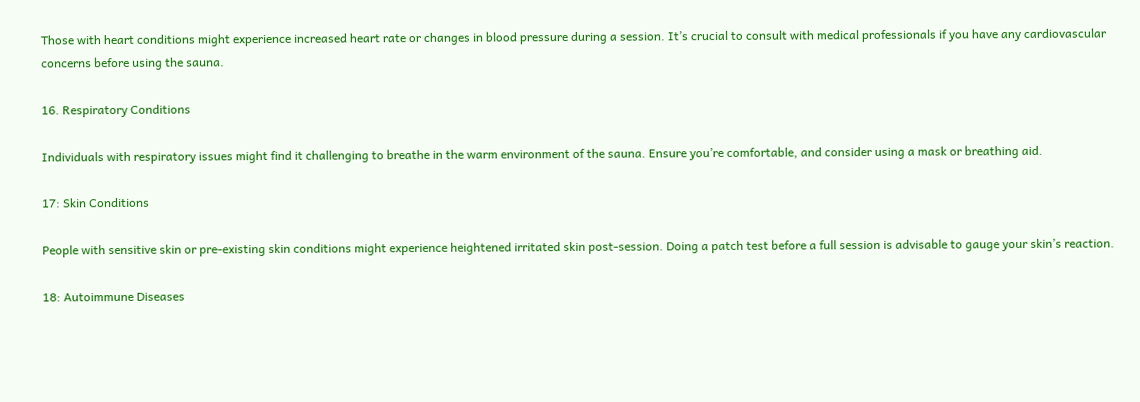Those with heart conditions might experience increased heart rate or changes in blood pressure during a session. It’s crucial to consult with medical professionals if you have any cardiovascular concerns before using the sauna.

16. Respiratory Conditions

Individuals with respiratory issues might find it challenging to breathe in the warm environment of the sauna. Ensure you’re comfortable, and consider using a mask or breathing aid.

17: Skin Conditions

People with sensitive skin or pre-existing skin conditions might experience heightened irritated skin post-session. Doing a patch test before a full session is advisable to gauge your skin’s reaction.

18: Autoimmune Diseases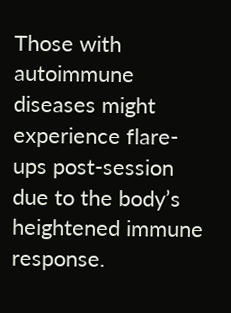Those with autoimmune diseases might experience flare-ups post-session due to the body’s heightened immune response.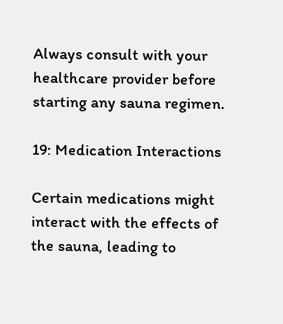Always consult with your healthcare provider before starting any sauna regimen.

19: Medication Interactions

Certain medications might interact with the effects of the sauna, leading to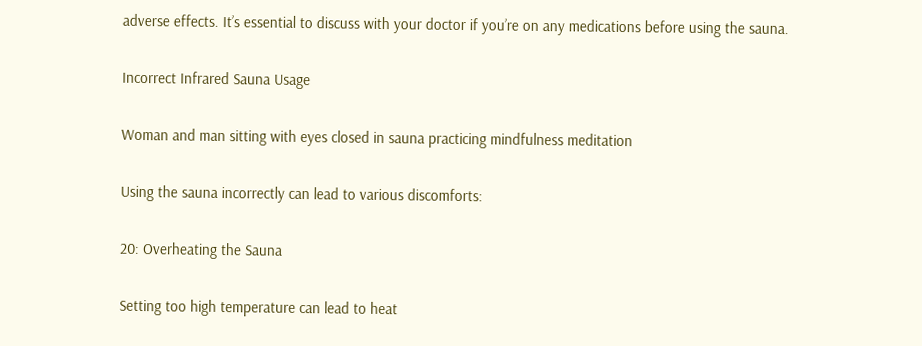adverse effects. It’s essential to discuss with your doctor if you’re on any medications before using the sauna.

Incorrect Infrared Sauna Usage

Woman and man sitting with eyes closed in sauna practicing mindfulness meditation

Using the sauna incorrectly can lead to various discomforts:

20: Overheating the Sauna

Setting too high temperature can lead to heat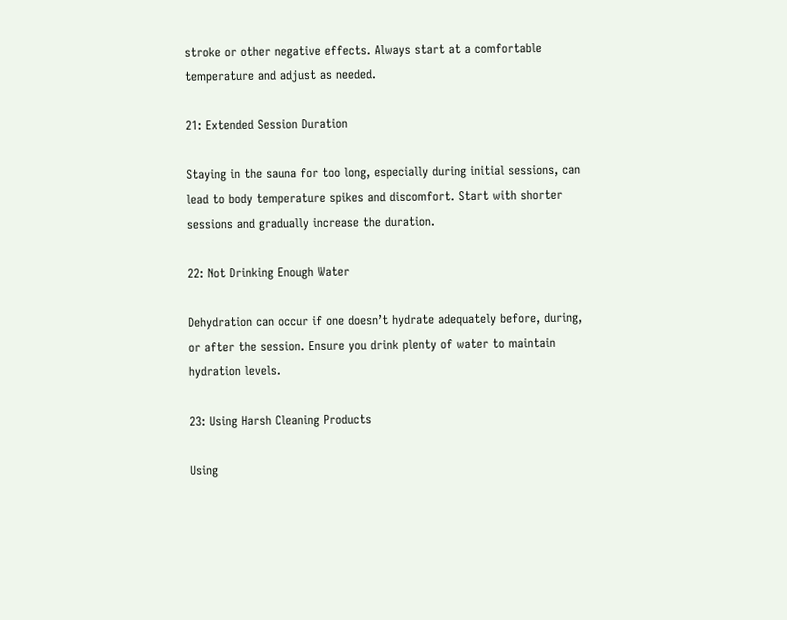stroke or other negative effects. Always start at a comfortable temperature and adjust as needed.

21: Extended Session Duration

Staying in the sauna for too long, especially during initial sessions, can lead to body temperature spikes and discomfort. Start with shorter sessions and gradually increase the duration.

22: Not Drinking Enough Water

Dehydration can occur if one doesn’t hydrate adequately before, during, or after the session. Ensure you drink plenty of water to maintain hydration levels.

23: Using Harsh Cleaning Products

Using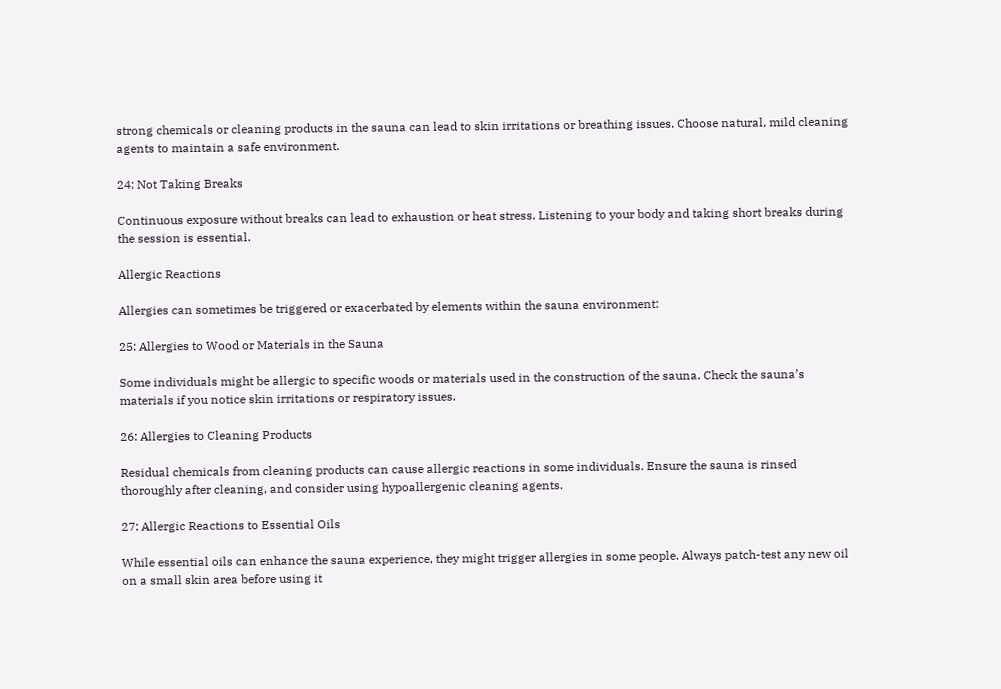strong chemicals or cleaning products in the sauna can lead to skin irritations or breathing issues. Choose natural, mild cleaning agents to maintain a safe environment.

24: Not Taking Breaks

Continuous exposure without breaks can lead to exhaustion or heat stress. Listening to your body and taking short breaks during the session is essential.

Allergic Reactions

Allergies can sometimes be triggered or exacerbated by elements within the sauna environment:

25: Allergies to Wood or Materials in the Sauna

Some individuals might be allergic to specific woods or materials used in the construction of the sauna. Check the sauna’s materials if you notice skin irritations or respiratory issues.

26: Allergies to Cleaning Products

Residual chemicals from cleaning products can cause allergic reactions in some individuals. Ensure the sauna is rinsed thoroughly after cleaning, and consider using hypoallergenic cleaning agents.

27: Allergic Reactions to Essential Oils

While essential oils can enhance the sauna experience, they might trigger allergies in some people. Always patch-test any new oil on a small skin area before using it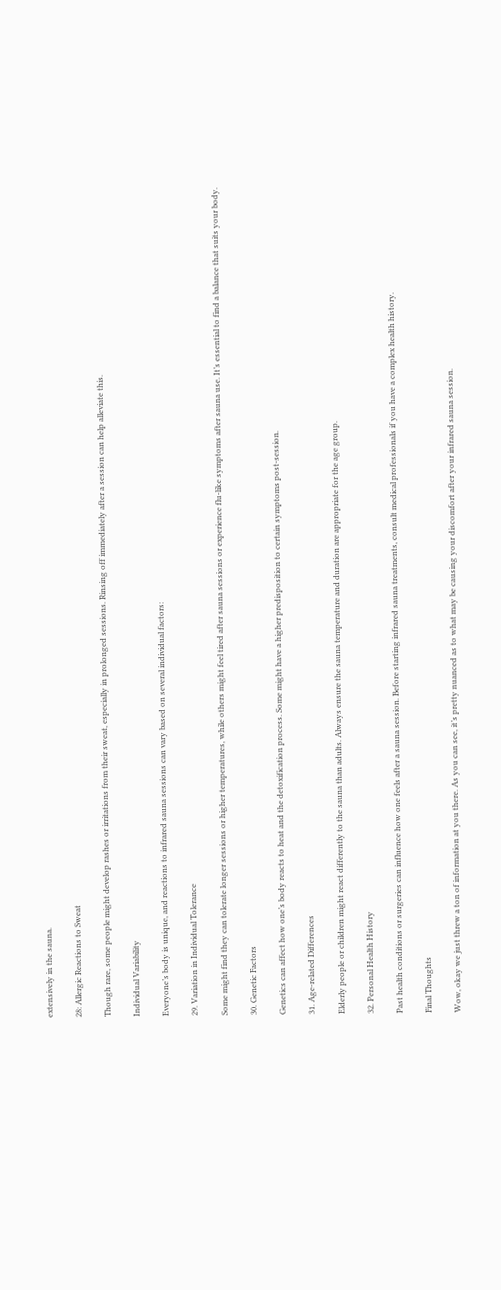extensively in the sauna.

28: Allergic Reactions to Sweat

Though rare, some people might develop rashes or irritations from their sweat, especially in prolonged sessions. Rinsing off immediately after a session can help alleviate this.

Individual Variability

Everyone’s body is unique, and reactions to infrared sauna sessions can vary based on several individual factors:

29. Variation in Individual Tolerance

Some might find they can tolerate longer sessions or higher temperatures, while others might feel tired after sauna sessions or experience flu-like symptoms after sauna use. It’s essential to find a balance that suits your body.

30. Genetic Factors

Genetics can affect how one’s body reacts to heat and the detoxification process. Some might have a higher predisposition to certain symptoms post-session.

31. Age-related Differences

Elderly people or children might react differently to the sauna than adults. Always ensure the sauna temperature and duration are appropriate for the age group.

32. Personal Health History

Past health conditions or surgeries can influence how one feels after a sauna session. Before starting infrared sauna treatments, consult medical professionals if you have a complex health history.

Final Thoughts

Wow, okay we just threw a ton of information at you there. As you can see, it’s pretty nuanced as to what may be causing your discomfort after your infrared sauna session.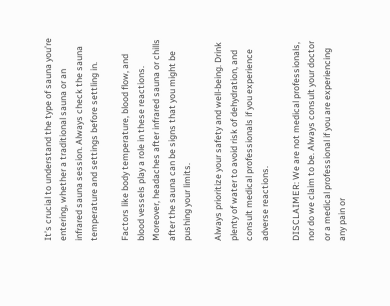It’s crucial to understand the type of sauna you’re entering, whether a traditional sauna or an infrared sauna session. Always check the sauna temperature and settings before settling in.

Factors like body temperature, blood flow, and blood vessels play a role in these reactions. Moreover, headaches after infrared sauna or chills after the sauna can be signs that you might be pushing your limits.

Always prioritize your safety and well-being. Drink plenty of water to avoid risk of dehydration, and consult medical professionals if you experience adverse reactions.

DISCLAIMER: We are not medical professionals, nor do we claim to be. Always consult your doctor or a medical professional if you are experiencing any pain or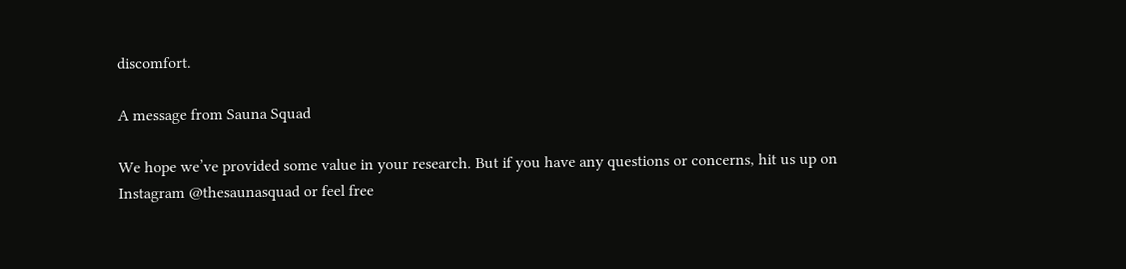discomfort.

A message from Sauna Squad

We hope we’ve provided some value in your research. But if you have any questions or concerns, hit us up on Instagram @thesaunasquad or feel free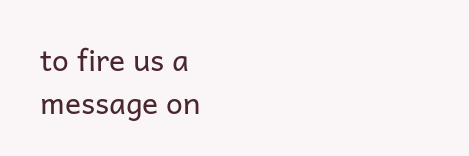to fire us a message on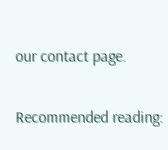our contact page.

Recommended reading: